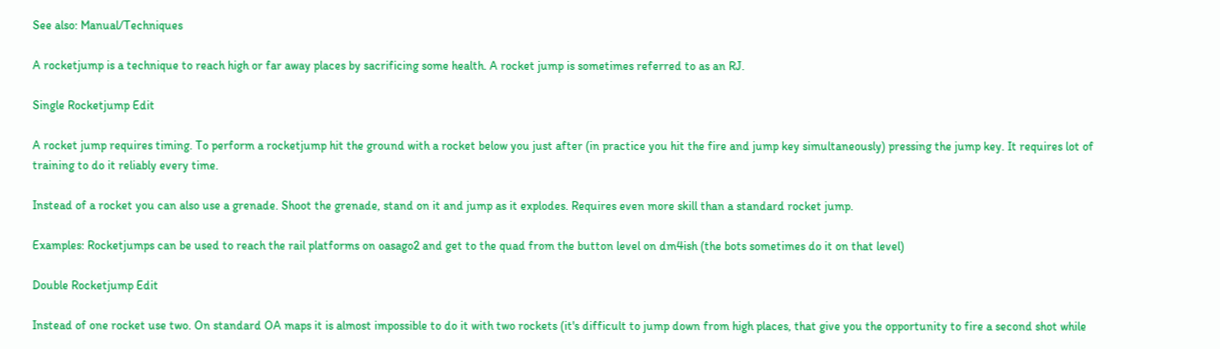See also: Manual/Techniques

A rocketjump is a technique to reach high or far away places by sacrificing some health. A rocket jump is sometimes referred to as an RJ.

Single Rocketjump Edit

A rocket jump requires timing. To perform a rocketjump hit the ground with a rocket below you just after (in practice you hit the fire and jump key simultaneously) pressing the jump key. It requires lot of training to do it reliably every time.

Instead of a rocket you can also use a grenade. Shoot the grenade, stand on it and jump as it explodes. Requires even more skill than a standard rocket jump.

Examples: Rocketjumps can be used to reach the rail platforms on oasago2 and get to the quad from the button level on dm4ish (the bots sometimes do it on that level)

Double Rocketjump Edit

Instead of one rocket use two. On standard OA maps it is almost impossible to do it with two rockets (it's difficult to jump down from high places, that give you the opportunity to fire a second shot while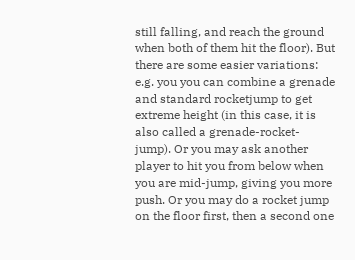still falling, and reach the ground when both of them hit the floor). But there are some easier variations: e.g. you you can combine a grenade and standard rocketjump to get extreme height (in this case, it is also called a grenade-rocket-jump). Or you may ask another player to hit you from below when you are mid-jump, giving you more push. Or you may do a rocket jump on the floor first, then a second one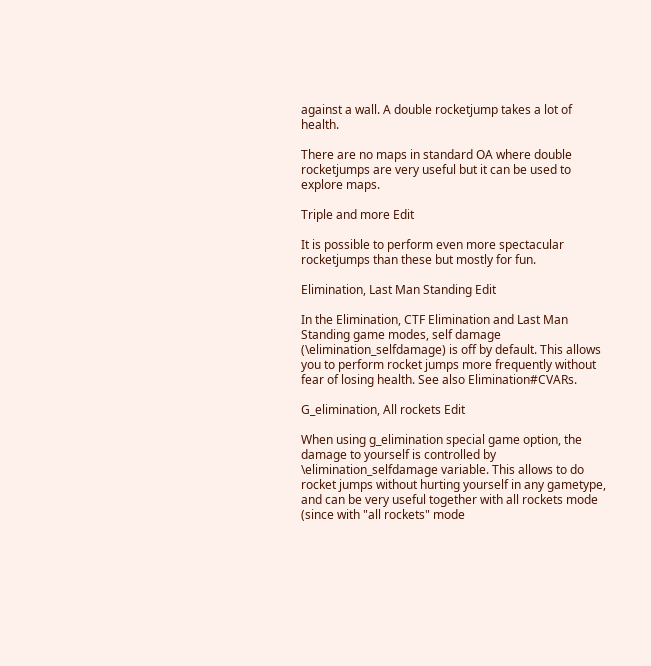against a wall. A double rocketjump takes a lot of health.

There are no maps in standard OA where double rocketjumps are very useful but it can be used to explore maps.

Triple and more Edit

It is possible to perform even more spectacular rocketjumps than these but mostly for fun.

Elimination, Last Man Standing Edit

In the Elimination, CTF Elimination and Last Man Standing game modes, self damage (\elimination_selfdamage) is off by default. This allows you to perform rocket jumps more frequently without fear of losing health. See also Elimination#CVARs.

G_elimination, All rockets Edit

When using g_elimination special game option, the damage to yourself is controlled by \elimination_selfdamage variable. This allows to do rocket jumps without hurting yourself in any gametype, and can be very useful together with all rockets mode (since with "all rockets" mode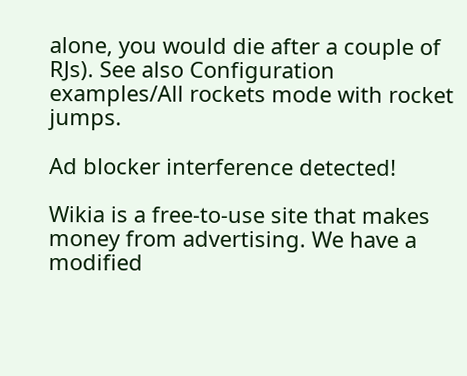alone, you would die after a couple of RJs). See also Configuration examples/All rockets mode with rocket jumps.

Ad blocker interference detected!

Wikia is a free-to-use site that makes money from advertising. We have a modified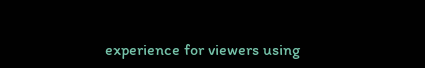experience for viewers using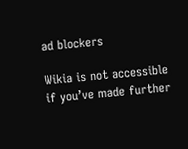ad blockers

Wikia is not accessible if you’ve made further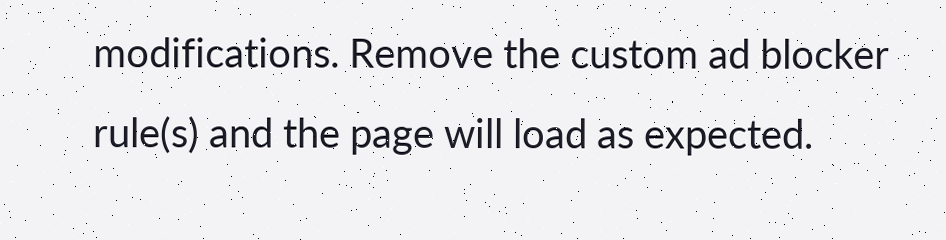modifications. Remove the custom ad blocker rule(s) and the page will load as expected.